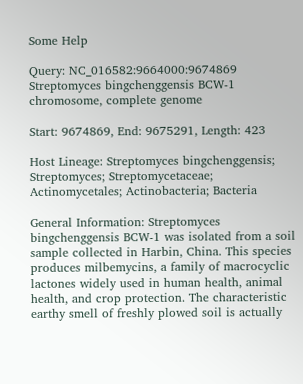Some Help

Query: NC_016582:9664000:9674869 Streptomyces bingchenggensis BCW-1 chromosome, complete genome

Start: 9674869, End: 9675291, Length: 423

Host Lineage: Streptomyces bingchenggensis; Streptomyces; Streptomycetaceae; Actinomycetales; Actinobacteria; Bacteria

General Information: Streptomyces bingchenggensis BCW-1 was isolated from a soil sample collected in Harbin, China. This species produces milbemycins, a family of macrocyclic lactones widely used in human health, animal health, and crop protection. The characteristic earthy smell of freshly plowed soil is actually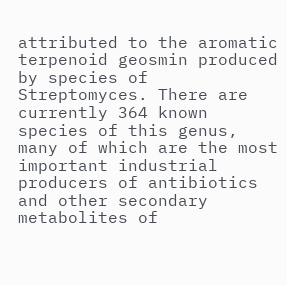attributed to the aromatic terpenoid geosmin produced by species of Streptomyces. There are currently 364 known species of this genus, many of which are the most important industrial producers of antibiotics and other secondary metabolites of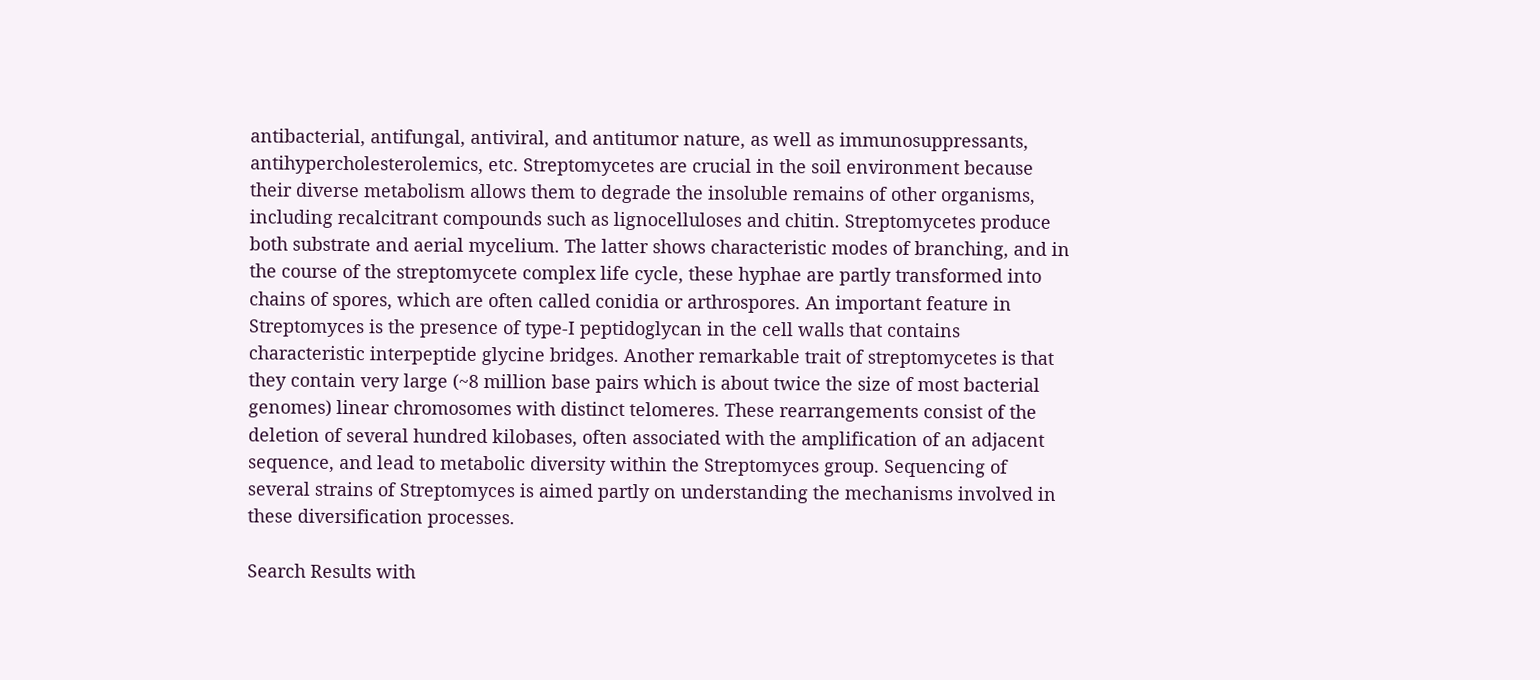antibacterial, antifungal, antiviral, and antitumor nature, as well as immunosuppressants, antihypercholesterolemics, etc. Streptomycetes are crucial in the soil environment because their diverse metabolism allows them to degrade the insoluble remains of other organisms, including recalcitrant compounds such as lignocelluloses and chitin. Streptomycetes produce both substrate and aerial mycelium. The latter shows characteristic modes of branching, and in the course of the streptomycete complex life cycle, these hyphae are partly transformed into chains of spores, which are often called conidia or arthrospores. An important feature in Streptomyces is the presence of type-I peptidoglycan in the cell walls that contains characteristic interpeptide glycine bridges. Another remarkable trait of streptomycetes is that they contain very large (~8 million base pairs which is about twice the size of most bacterial genomes) linear chromosomes with distinct telomeres. These rearrangements consist of the deletion of several hundred kilobases, often associated with the amplification of an adjacent sequence, and lead to metabolic diversity within the Streptomyces group. Sequencing of several strains of Streptomyces is aimed partly on understanding the mechanisms involved in these diversification processes.

Search Results with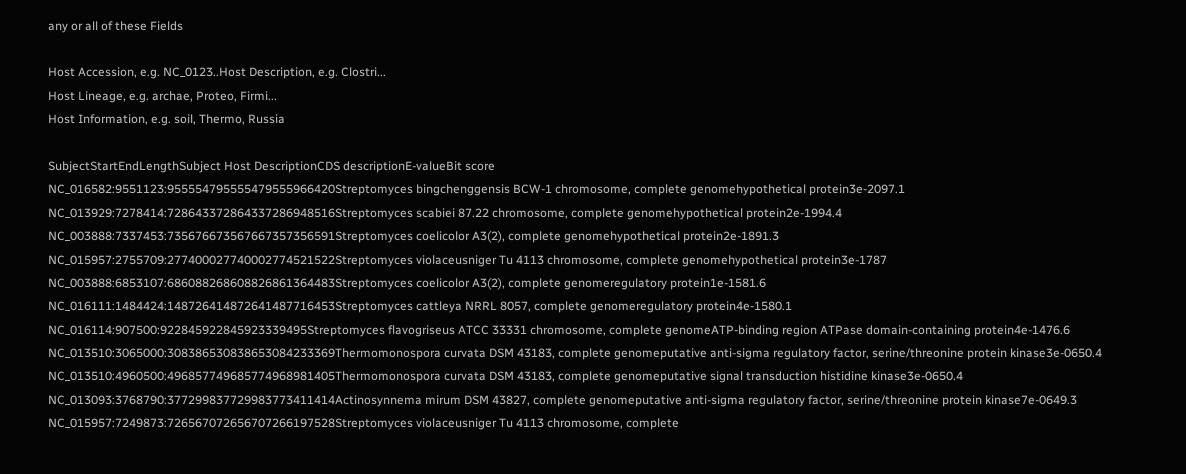any or all of these Fields

Host Accession, e.g. NC_0123..Host Description, e.g. Clostri...
Host Lineage, e.g. archae, Proteo, Firmi...
Host Information, e.g. soil, Thermo, Russia

SubjectStartEndLengthSubject Host DescriptionCDS descriptionE-valueBit score
NC_016582:9551123:955554795555479555966420Streptomyces bingchenggensis BCW-1 chromosome, complete genomehypothetical protein3e-2097.1
NC_013929:7278414:728643372864337286948516Streptomyces scabiei 87.22 chromosome, complete genomehypothetical protein2e-1994.4
NC_003888:7337453:735676673567667357356591Streptomyces coelicolor A3(2), complete genomehypothetical protein2e-1891.3
NC_015957:2755709:277400027740002774521522Streptomyces violaceusniger Tu 4113 chromosome, complete genomehypothetical protein3e-1787
NC_003888:6853107:686088268608826861364483Streptomyces coelicolor A3(2), complete genomeregulatory protein1e-1581.6
NC_016111:1484424:148726414872641487716453Streptomyces cattleya NRRL 8057, complete genomeregulatory protein4e-1580.1
NC_016114:907500:922845922845923339495Streptomyces flavogriseus ATCC 33331 chromosome, complete genomeATP-binding region ATPase domain-containing protein4e-1476.6
NC_013510:3065000:308386530838653084233369Thermomonospora curvata DSM 43183, complete genomeputative anti-sigma regulatory factor, serine/threonine protein kinase3e-0650.4
NC_013510:4960500:496857749685774968981405Thermomonospora curvata DSM 43183, complete genomeputative signal transduction histidine kinase3e-0650.4
NC_013093:3768790:377299837729983773411414Actinosynnema mirum DSM 43827, complete genomeputative anti-sigma regulatory factor, serine/threonine protein kinase7e-0649.3
NC_015957:7249873:726567072656707266197528Streptomyces violaceusniger Tu 4113 chromosome, complete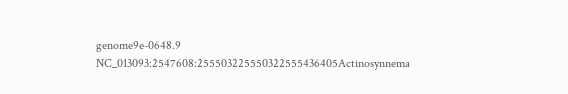genome9e-0648.9
NC_013093:2547608:255503225550322555436405Actinosynnema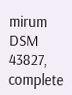mirum DSM 43827, complete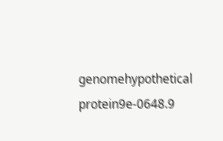genomehypothetical protein9e-0648.9